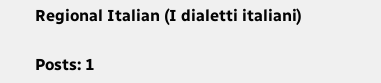Regional Italian (I dialetti italiani)

Posts: 1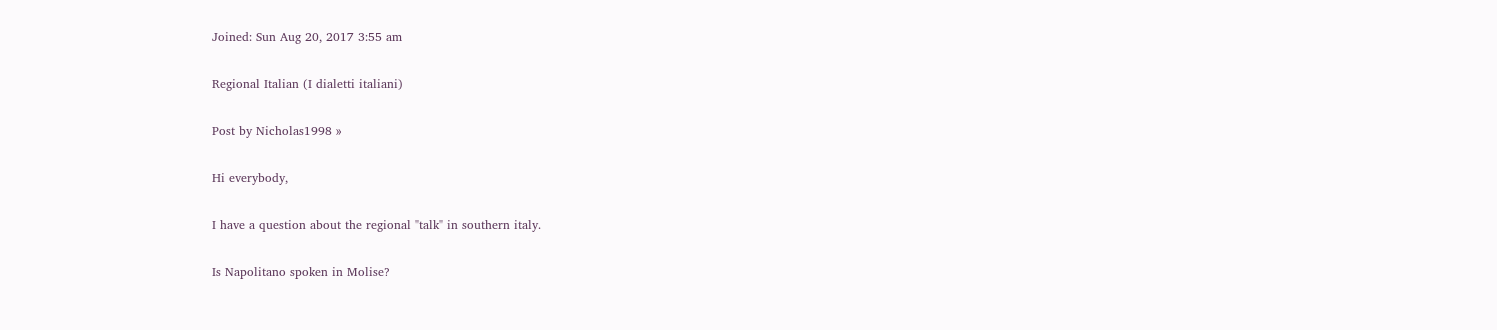Joined: Sun Aug 20, 2017 3:55 am

Regional Italian (I dialetti italiani)

Post by Nicholas1998 »

Hi everybody,

I have a question about the regional "talk" in southern italy.

Is Napolitano spoken in Molise?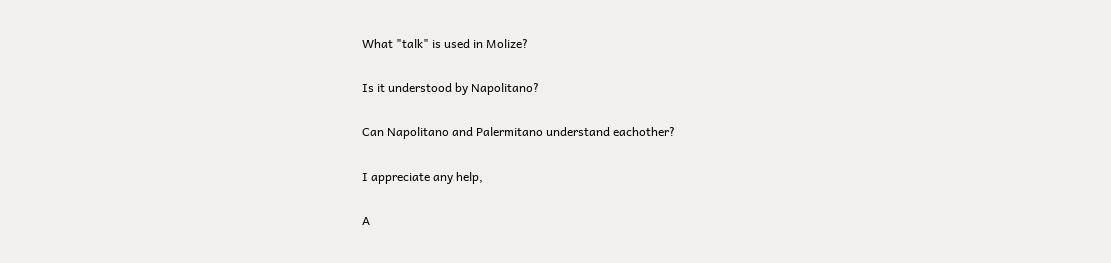What "talk" is used in Molize?

Is it understood by Napolitano?

Can Napolitano and Palermitano understand eachother?

I appreciate any help,

A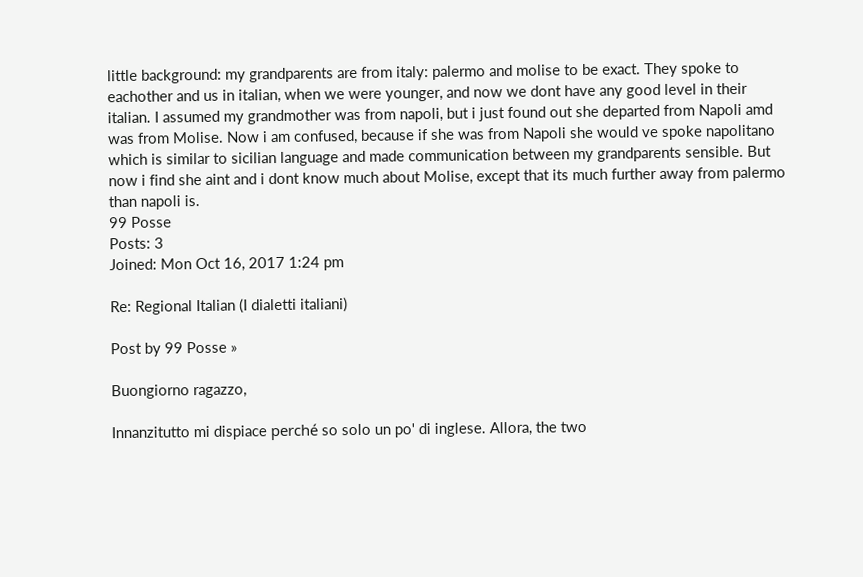little background: my grandparents are from italy: palermo and molise to be exact. They spoke to eachother and us in italian, when we were younger, and now we dont have any good level in their italian. I assumed my grandmother was from napoli, but i just found out she departed from Napoli amd was from Molise. Now i am confused, because if she was from Napoli she would ve spoke napolitano which is similar to sicilian language and made communication between my grandparents sensible. But now i find she aint and i dont know much about Molise, except that its much further away from palermo than napoli is.
99 Posse
Posts: 3
Joined: Mon Oct 16, 2017 1:24 pm

Re: Regional Italian (I dialetti italiani)

Post by 99 Posse »

Buongiorno ragazzo,

Innanzitutto mi dispiace perché so solo un po' di inglese. Allora, the two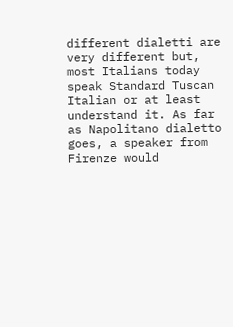different dialetti are very different but, most Italians today speak Standard Tuscan Italian or at least understand it. As far as Napolitano dialetto goes, a speaker from Firenze would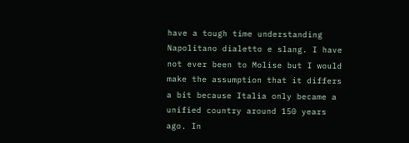have a tough time understanding Napolitano dialetto e slang. I have not ever been to Molise but I would make the assumption that it differs a bit because Italia only became a unified country around 150 years ago. In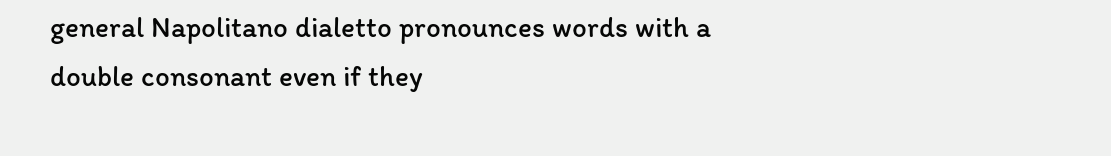general Napolitano dialetto pronounces words with a double consonant even if they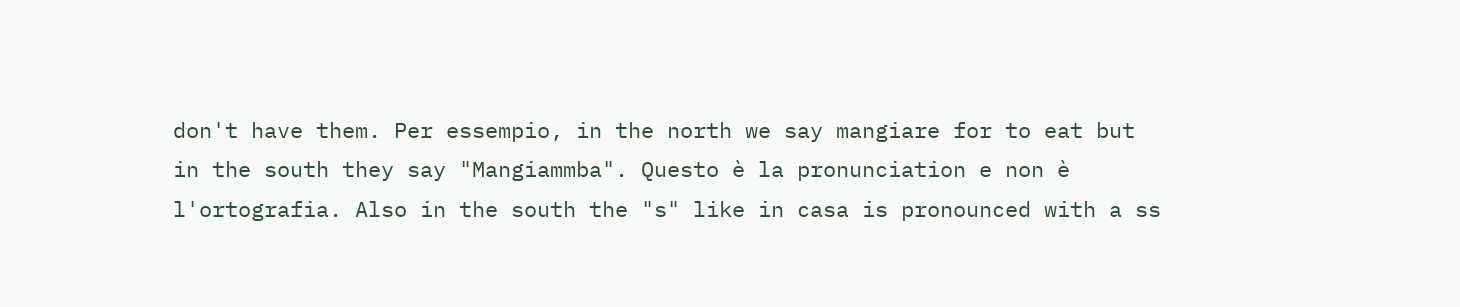don't have them. Per essempio, in the north we say mangiare for to eat but in the south they say "Mangiammba". Questo è la pronunciation e non è l'ortografia. Also in the south the "s" like in casa is pronounced with a ss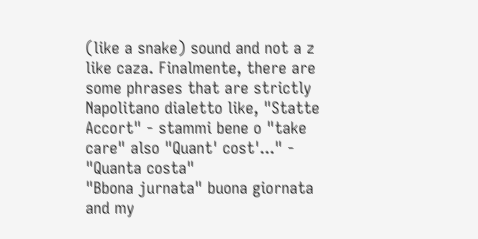(like a snake) sound and not a z like caza. Finalmente, there are some phrases that are strictly Napolitano dialetto like, "Statte Accort" - stammi bene o "take care" also "Quant' cost'..." - "Quanta costa"
"Bbona jurnata" buona giornata and my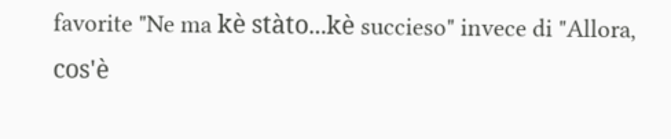favorite "Ne ma kè stàto...kè succieso" invece di "Allora, cos'è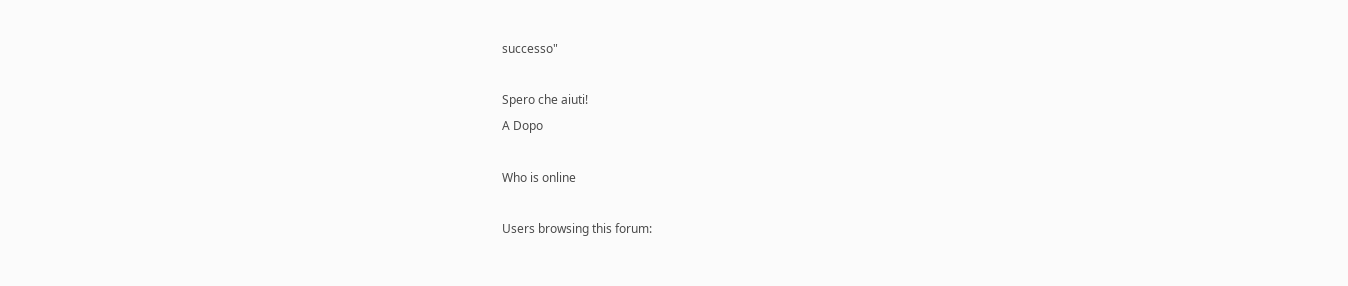successo"

Spero che aiuti!
A Dopo

Who is online

Users browsing this forum: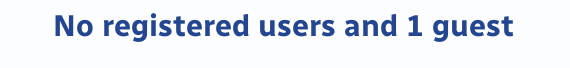No registered users and 1 guest